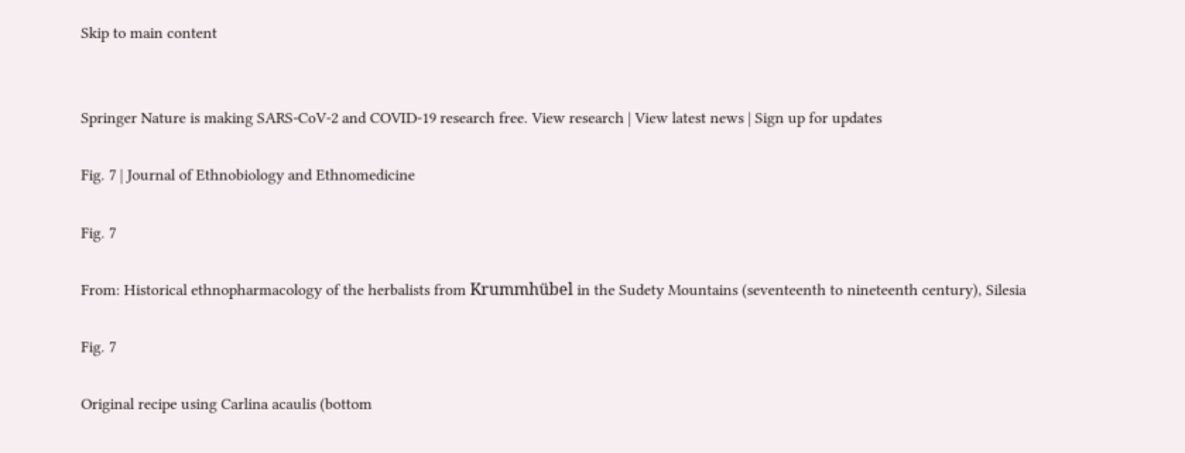Skip to main content


Springer Nature is making SARS-CoV-2 and COVID-19 research free. View research | View latest news | Sign up for updates

Fig. 7 | Journal of Ethnobiology and Ethnomedicine

Fig. 7

From: Historical ethnopharmacology of the herbalists from Krummhübel in the Sudety Mountains (seventeenth to nineteenth century), Silesia

Fig. 7

Original recipe using Carlina acaulis (bottom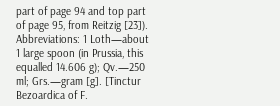part of page 94 and top part of page 95, from Reitzig [23]). Abbreviations: 1 Loth—about 1 large spoon (in Prussia, this equalled 14.606 g); Qv.—250 ml; Grs.—gram [g]. [Tinctur Bezoardica of F.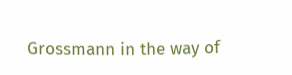Grossmann in the way of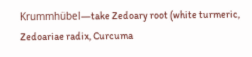Krummhübel—take Zedoary root (white turmeric, Zedoariae radix, Curcuma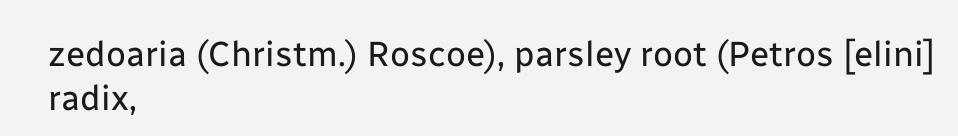zedoaria (Christm.) Roscoe), parsley root (Petros [elini] radix,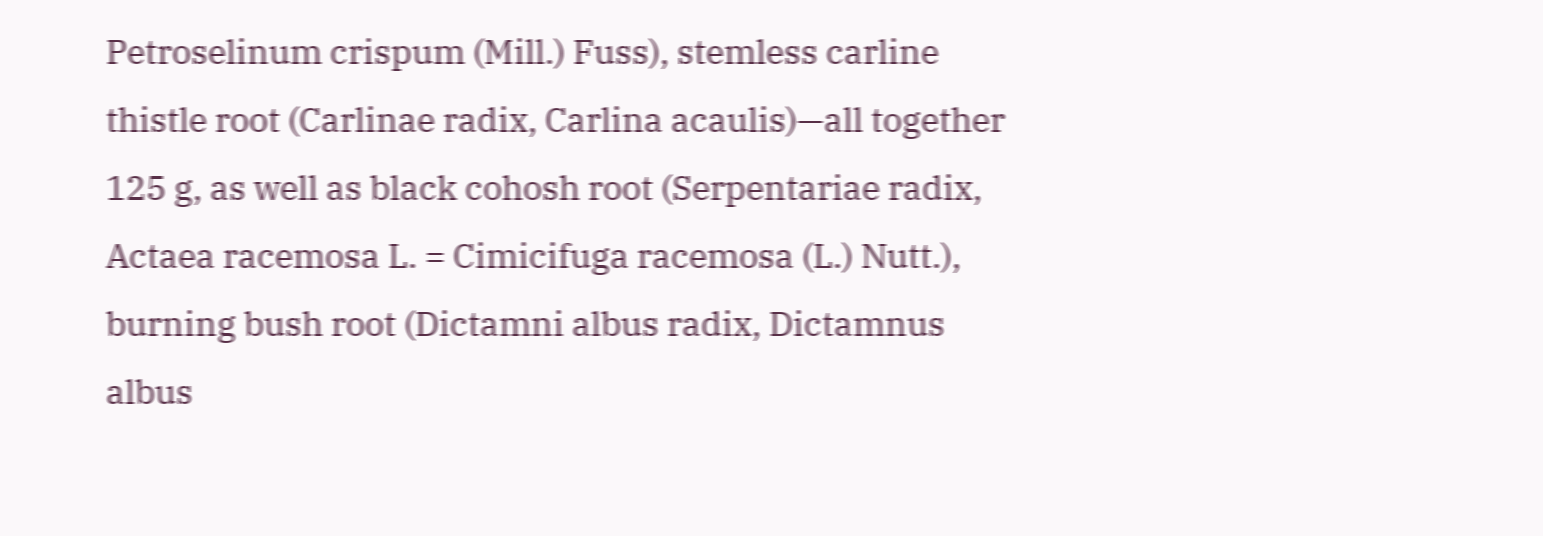Petroselinum crispum (Mill.) Fuss), stemless carline thistle root (Carlinae radix, Carlina acaulis)—all together 125 g, as well as black cohosh root (Serpentariae radix, Actaea racemosa L. = Cimicifuga racemosa (L.) Nutt.), burning bush root (Dictamni albus radix, Dictamnus albus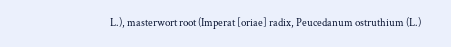L.), masterwort root (Imperat [oriae] radix, Peucedanum ostruthium (L.)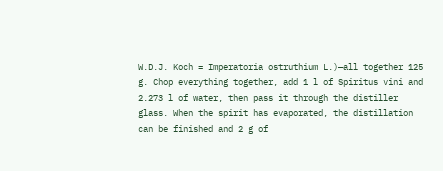W.D.J. Koch = Imperatoria ostruthium L.)—all together 125 g. Chop everything together, add 1 l of Spiritus vini and 2.273 l of water, then pass it through the distiller glass. When the spirit has evaporated, the distillation can be finished and 2 g of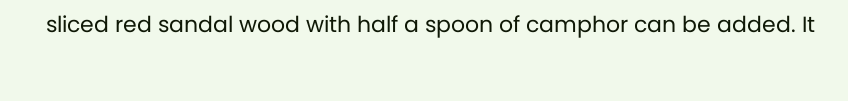sliced red sandal wood with half a spoon of camphor can be added. It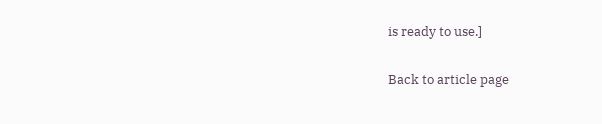is ready to use.]

Back to article page